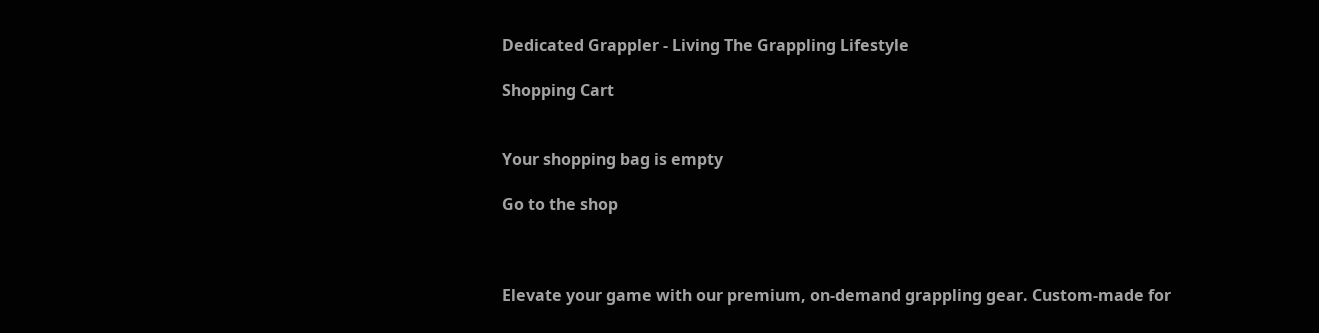Dedicated Grappler - Living The Grappling Lifestyle

Shopping Cart


Your shopping bag is empty

Go to the shop



Elevate your game with our premium, on-demand grappling gear. Custom-made for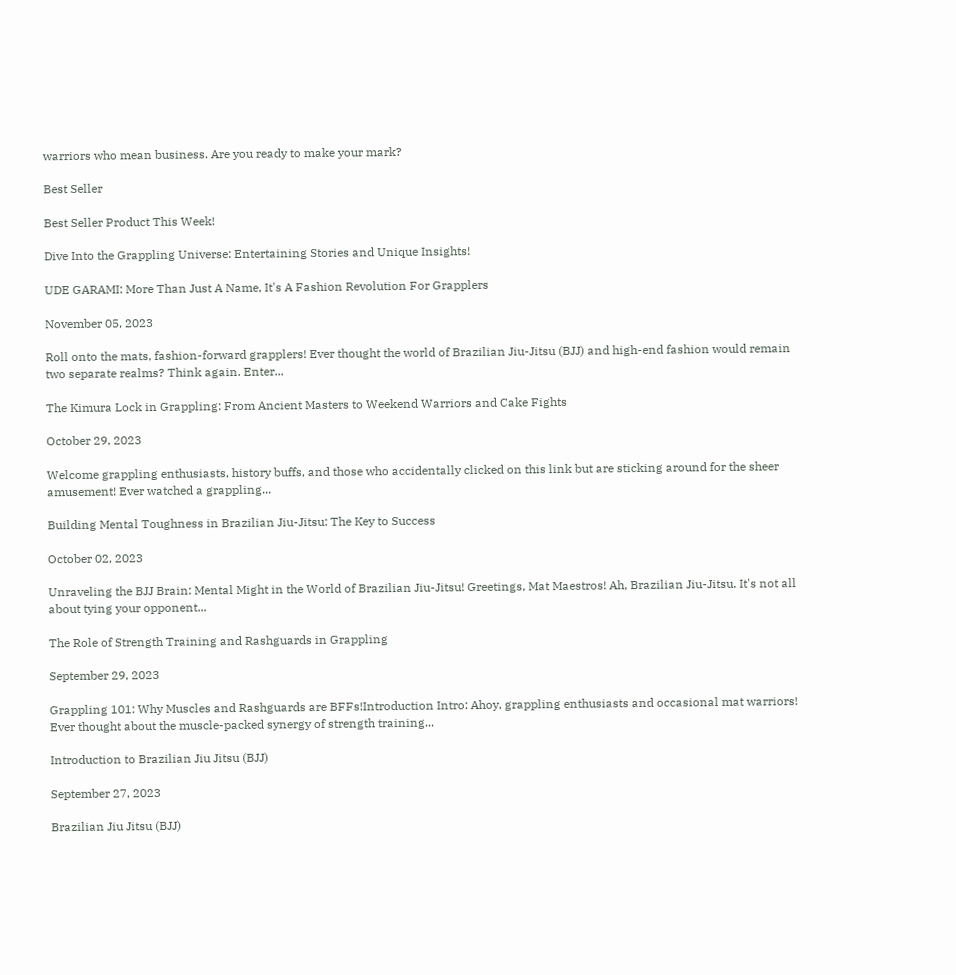warriors who mean business. Are you ready to make your mark?

Best Seller

Best Seller Product This Week!

Dive Into the Grappling Universe: Entertaining Stories and Unique Insights!

UDE GARAMI: More Than Just A Name, It's A Fashion Revolution For Grapplers

November 05, 2023

Roll onto the mats, fashion-forward grapplers! Ever thought the world of Brazilian Jiu-Jitsu (BJJ) and high-end fashion would remain two separate realms? Think again. Enter...

The Kimura Lock in Grappling: From Ancient Masters to Weekend Warriors and Cake Fights

October 29, 2023

Welcome grappling enthusiasts, history buffs, and those who accidentally clicked on this link but are sticking around for the sheer amusement! Ever watched a grappling...

Building Mental Toughness in Brazilian Jiu-Jitsu: The Key to Success

October 02, 2023

Unraveling the BJJ Brain: Mental Might in the World of Brazilian Jiu-Jitsu! Greetings, Mat Maestros! Ah, Brazilian Jiu-Jitsu. It's not all about tying your opponent...

The Role of Strength Training and Rashguards in Grappling

September 29, 2023

Grappling 101: Why Muscles and Rashguards are BFFs!Introduction Intro: Ahoy, grappling enthusiasts and occasional mat warriors! Ever thought about the muscle-packed synergy of strength training...

Introduction to Brazilian Jiu Jitsu (BJJ)

September 27, 2023

Brazilian Jiu Jitsu (BJJ)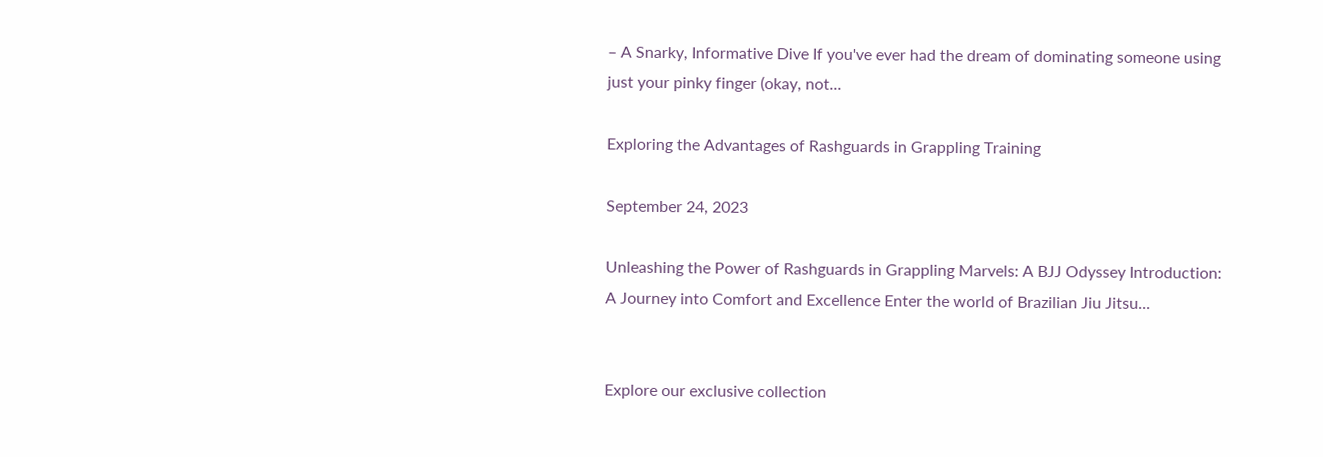– A Snarky, Informative Dive If you've ever had the dream of dominating someone using just your pinky finger (okay, not...

Exploring the Advantages of Rashguards in Grappling Training

September 24, 2023

Unleashing the Power of Rashguards in Grappling Marvels: A BJJ Odyssey Introduction: A Journey into Comfort and Excellence Enter the world of Brazilian Jiu Jitsu...


Explore our exclusive collection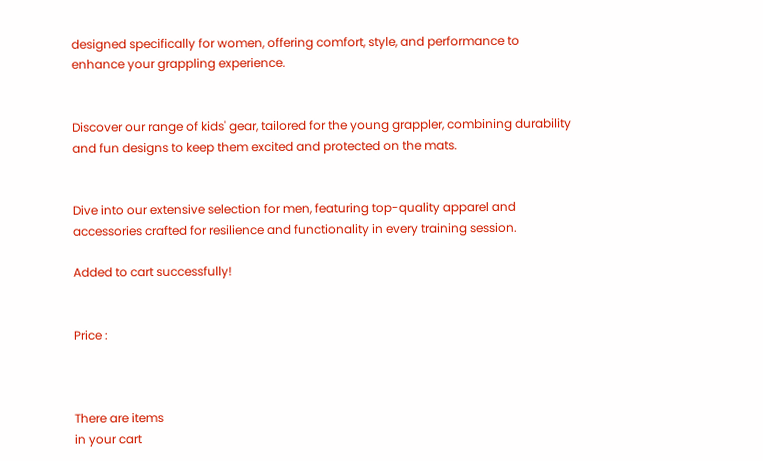designed specifically for women, offering comfort, style, and performance to enhance your grappling experience.


Discover our range of kids' gear, tailored for the young grappler, combining durability and fun designs to keep them excited and protected on the mats.


Dive into our extensive selection for men, featuring top-quality apparel and accessories crafted for resilience and functionality in every training session.

Added to cart successfully!


Price :



There are items
in your cart